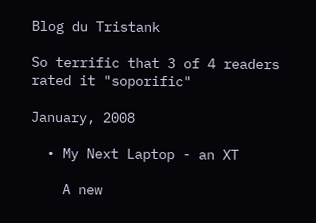Blog du Tristank

So terrific that 3 of 4 readers rated it "soporific"

January, 2008

  • My Next Laptop - an XT

    A new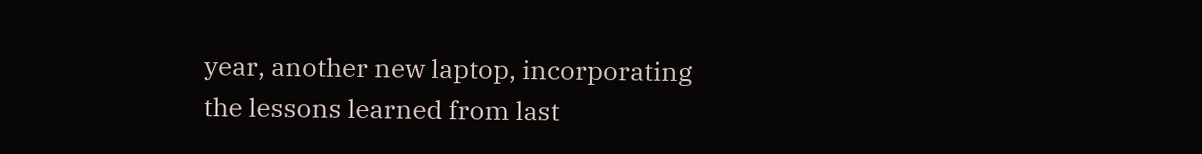year, another new laptop, incorporating the lessons learned from last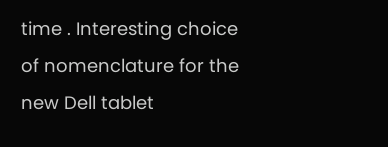time . Interesting choice of nomenclature for the new Dell tablet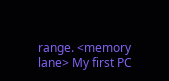range. <memory lane> My first PC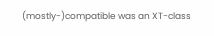(mostly-)compatible was an XT-class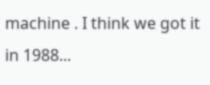machine . I think we got it in 1988...